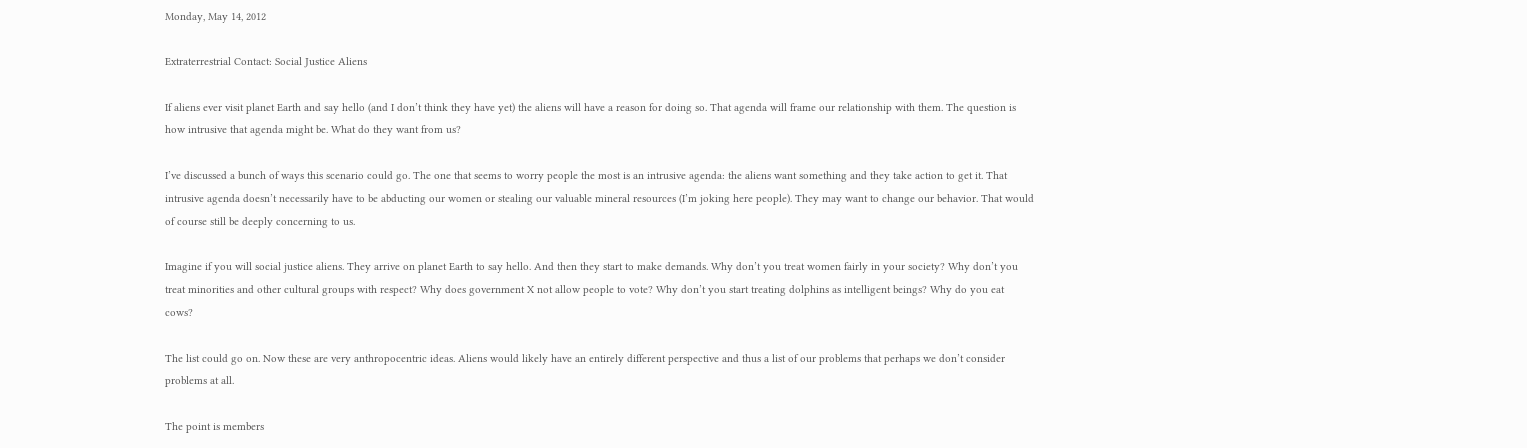Monday, May 14, 2012

Extraterrestrial Contact: Social Justice Aliens

If aliens ever visit planet Earth and say hello (and I don’t think they have yet) the aliens will have a reason for doing so. That agenda will frame our relationship with them. The question is how intrusive that agenda might be. What do they want from us?

I’ve discussed a bunch of ways this scenario could go. The one that seems to worry people the most is an intrusive agenda: the aliens want something and they take action to get it. That intrusive agenda doesn’t necessarily have to be abducting our women or stealing our valuable mineral resources (I’m joking here people). They may want to change our behavior. That would of course still be deeply concerning to us.

Imagine if you will social justice aliens. They arrive on planet Earth to say hello. And then they start to make demands. Why don’t you treat women fairly in your society? Why don’t you treat minorities and other cultural groups with respect? Why does government X not allow people to vote? Why don’t you start treating dolphins as intelligent beings? Why do you eat cows?

The list could go on. Now these are very anthropocentric ideas. Aliens would likely have an entirely different perspective and thus a list of our problems that perhaps we don’t consider problems at all.

The point is members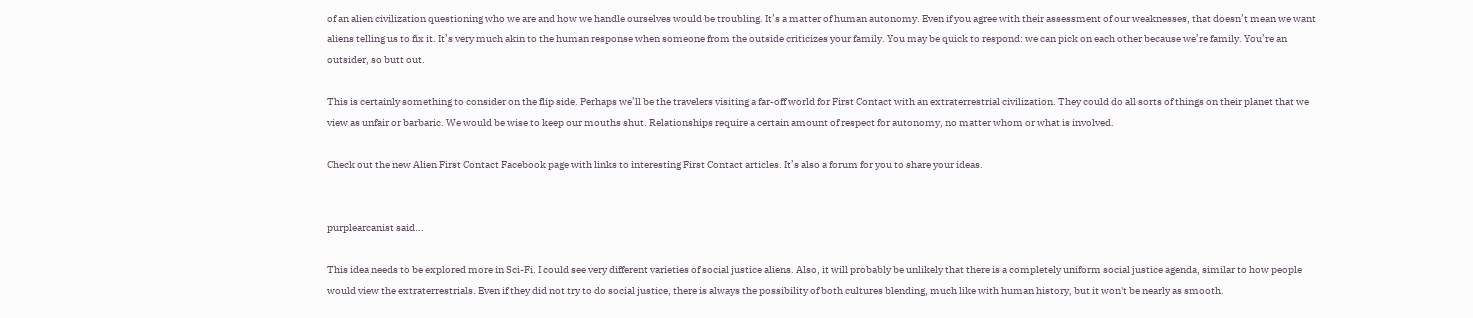of an alien civilization questioning who we are and how we handle ourselves would be troubling. It’s a matter of human autonomy. Even if you agree with their assessment of our weaknesses, that doesn’t mean we want aliens telling us to fix it. It’s very much akin to the human response when someone from the outside criticizes your family. You may be quick to respond: we can pick on each other because we’re family. You’re an outsider, so butt out.

This is certainly something to consider on the flip side. Perhaps we’ll be the travelers visiting a far-off world for First Contact with an extraterrestrial civilization. They could do all sorts of things on their planet that we view as unfair or barbaric. We would be wise to keep our mouths shut. Relationships require a certain amount of respect for autonomy, no matter whom or what is involved.

Check out the new Alien First Contact Facebook page with links to interesting First Contact articles. It’s also a forum for you to share your ideas.


purplearcanist said...

This idea needs to be explored more in Sci-Fi. I could see very different varieties of social justice aliens. Also, it will probably be unlikely that there is a completely uniform social justice agenda, similar to how people would view the extraterrestrials. Even if they did not try to do social justice, there is always the possibility of both cultures blending, much like with human history, but it won't be nearly as smooth.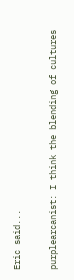Eric said...

purplearcanist: I think the blending of cultures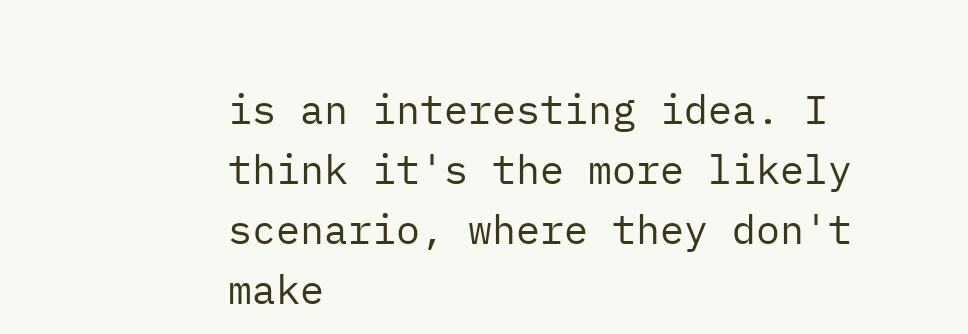is an interesting idea. I think it's the more likely scenario, where they don't make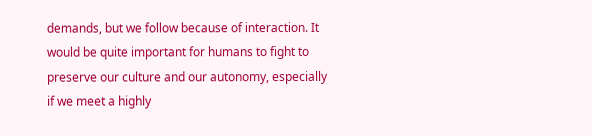demands, but we follow because of interaction. It would be quite important for humans to fight to preserve our culture and our autonomy, especially if we meet a highly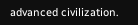advanced civilization.